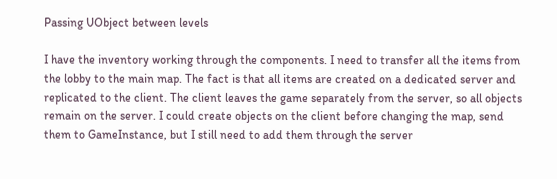Passing UObject between levels

I have the inventory working through the components. I need to transfer all the items from the lobby to the main map. The fact is that all items are created on a dedicated server and replicated to the client. The client leaves the game separately from the server, so all objects remain on the server. I could create objects on the client before changing the map, send them to GameInstance, but I still need to add them through the server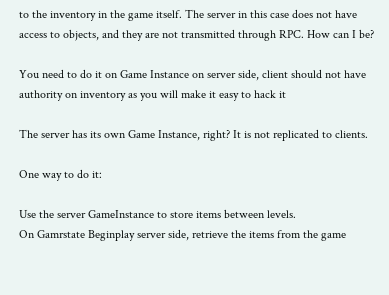to the inventory in the game itself. The server in this case does not have access to objects, and they are not transmitted through RPC. How can I be?

You need to do it on Game Instance on server side, client should not have authority on inventory as you will make it easy to hack it

The server has its own Game Instance, right? It is not replicated to clients.

One way to do it:

Use the server GameInstance to store items between levels.
On Gamrstate Beginplay server side, retrieve the items from the game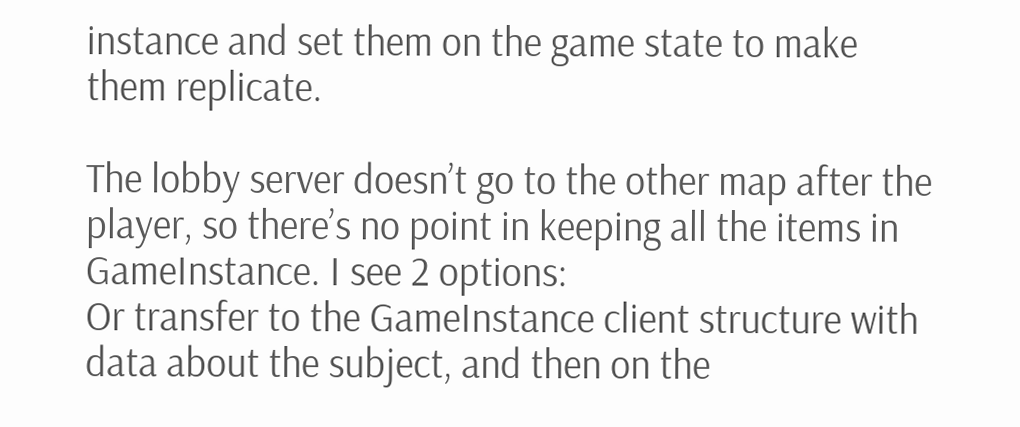instance and set them on the game state to make them replicate.

The lobby server doesn’t go to the other map after the player, so there’s no point in keeping all the items in GameInstance. I see 2 options:
Or transfer to the GameInstance client structure with data about the subject, and then on the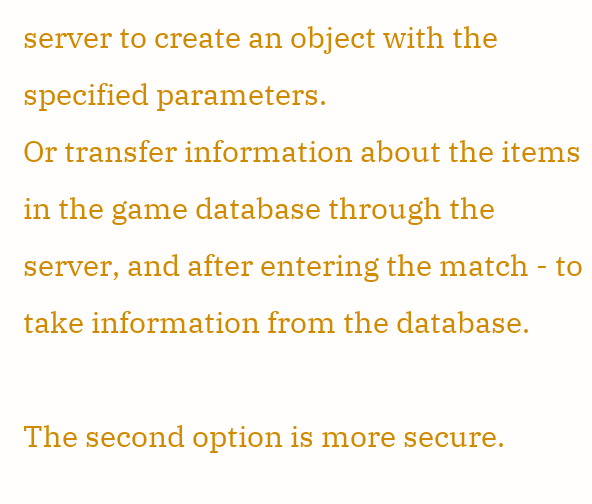server to create an object with the specified parameters.
Or transfer information about the items in the game database through the server, and after entering the match - to take information from the database.

The second option is more secure.